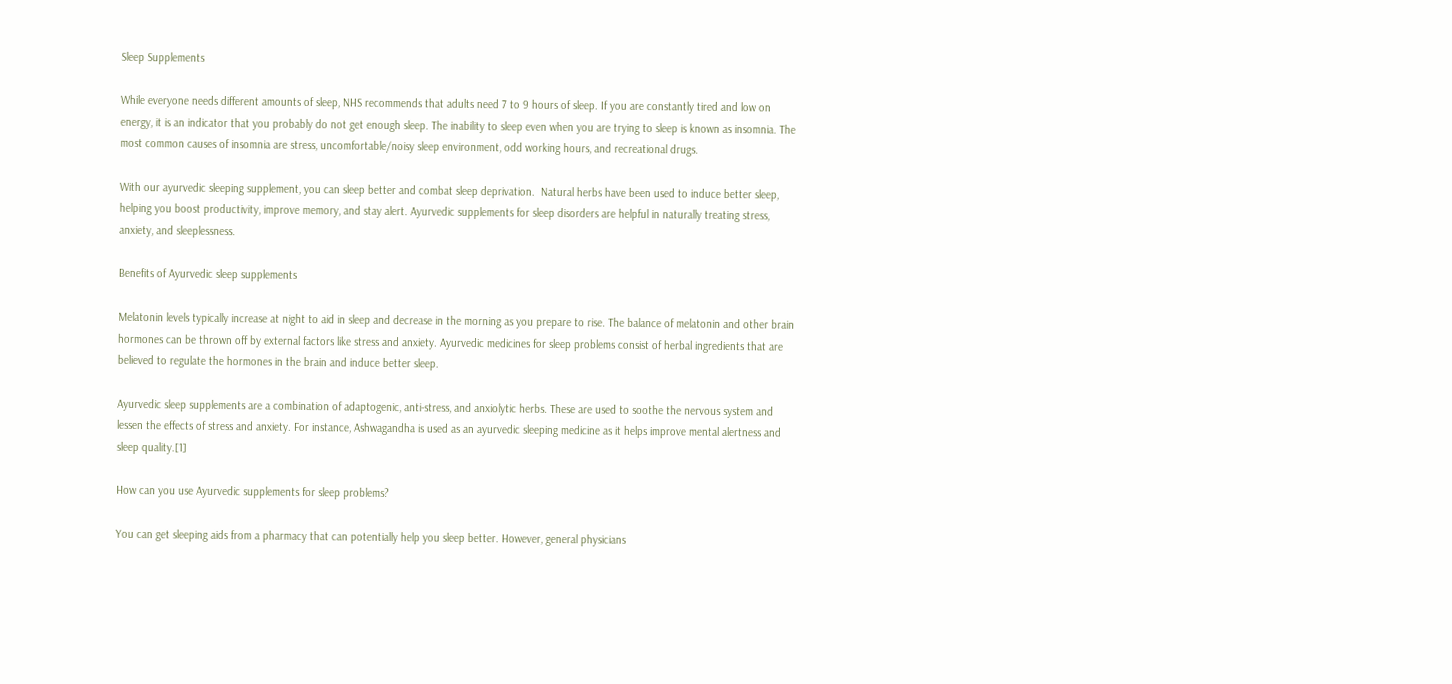Sleep Supplements

While everyone needs different amounts of sleep, NHS recommends that adults need 7 to 9 hours of sleep. If you are constantly tired and low on energy, it is an indicator that you probably do not get enough sleep. The inability to sleep even when you are trying to sleep is known as insomnia. The most common causes of insomnia are stress, uncomfortable/noisy sleep environment, odd working hours, and recreational drugs.

With our ayurvedic sleeping supplement, you can sleep better and combat sleep deprivation.  Natural herbs have been used to induce better sleep, helping you boost productivity, improve memory, and stay alert. Ayurvedic supplements for sleep disorders are helpful in naturally treating stress, anxiety, and sleeplessness.

Benefits of Ayurvedic sleep supplements

Melatonin levels typically increase at night to aid in sleep and decrease in the morning as you prepare to rise. The balance of melatonin and other brain hormones can be thrown off by external factors like stress and anxiety. Ayurvedic medicines for sleep problems consist of herbal ingredients that are believed to regulate the hormones in the brain and induce better sleep.

Ayurvedic sleep supplements are a combination of adaptogenic, anti-stress, and anxiolytic herbs. These are used to soothe the nervous system and lessen the effects of stress and anxiety. For instance, Ashwagandha is used as an ayurvedic sleeping medicine as it helps improve mental alertness and sleep quality.[1]

How can you use Ayurvedic supplements for sleep problems?

You can get sleeping aids from a pharmacy that can potentially help you sleep better. However, general physicians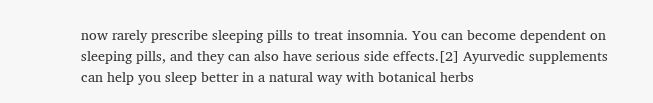now rarely prescribe sleeping pills to treat insomnia. You can become dependent on sleeping pills, and they can also have serious side effects.[2] Ayurvedic supplements can help you sleep better in a natural way with botanical herbs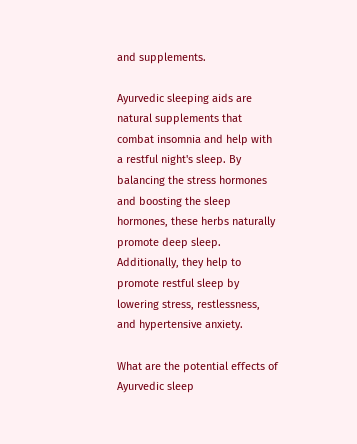and supplements.

Ayurvedic sleeping aids are natural supplements that combat insomnia and help with a restful night's sleep. By balancing the stress hormones and boosting the sleep hormones, these herbs naturally promote deep sleep. Additionally, they help to promote restful sleep by lowering stress, restlessness, and hypertensive anxiety.

What are the potential effects of Ayurvedic sleep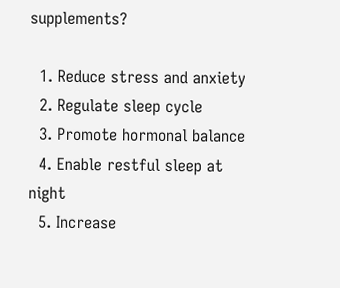supplements?

  1. Reduce stress and anxiety
  2. Regulate sleep cycle
  3. Promote hormonal balance
  4. Enable restful sleep at night
  5. Increase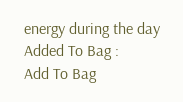energy during the day
Added To Bag :
Add To Bag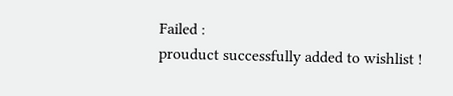Failed :
prouduct successfully added to wishlist !